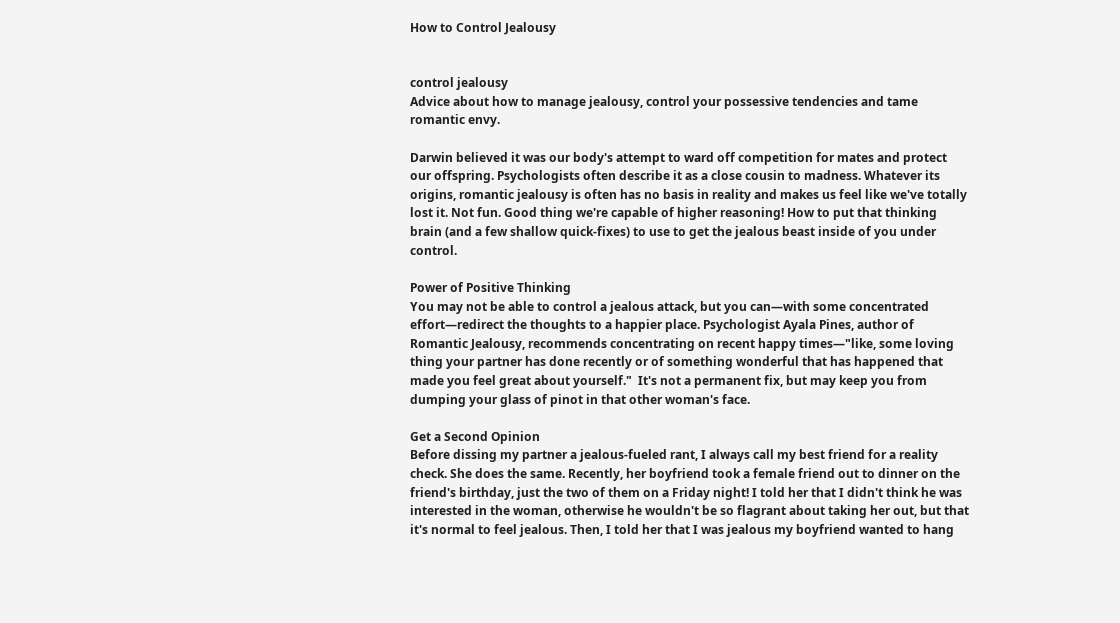How to Control Jealousy


control jealousy
Advice about how to manage jealousy, control your possessive tendencies and tame romantic envy.

Darwin believed it was our body's attempt to ward off competition for mates and protect our offspring. Psychologists often describe it as a close cousin to madness. Whatever its origins, romantic jealousy is often has no basis in reality and makes us feel like we've totally lost it. Not fun. Good thing we're capable of higher reasoning! How to put that thinking brain (and a few shallow quick-fixes) to use to get the jealous beast inside of you under control.

Power of Positive Thinking
You may not be able to control a jealous attack, but you can—with some concentrated effort—redirect the thoughts to a happier place. Psychologist Ayala Pines, author of Romantic Jealousy, recommends concentrating on recent happy times—"like, some loving thing your partner has done recently or of something wonderful that has happened that made you feel great about yourself."  It's not a permanent fix, but may keep you from dumping your glass of pinot in that other woman's face.

Get a Second Opinion
Before dissing my partner a jealous-fueled rant, I always call my best friend for a reality check. She does the same. Recently, her boyfriend took a female friend out to dinner on the friend's birthday, just the two of them on a Friday night! I told her that I didn't think he was interested in the woman, otherwise he wouldn't be so flagrant about taking her out, but that it's normal to feel jealous. Then, I told her that I was jealous my boyfriend wanted to hang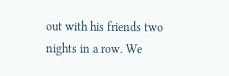out with his friends two nights in a row. We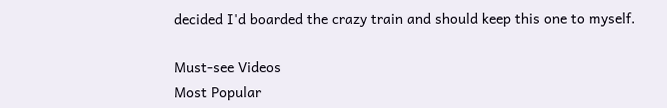decided I'd boarded the crazy train and should keep this one to myself.

Must-see Videos
Most Popular